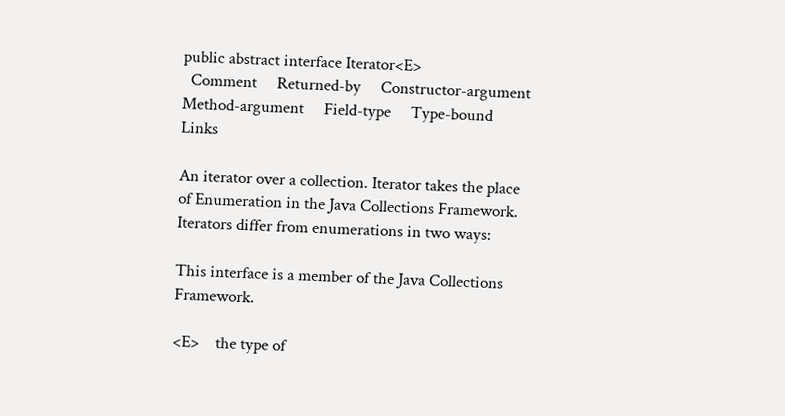public abstract interface Iterator<E>
  Comment     Returned-by     Constructor-argument     Method-argument     Field-type     Type-bound     Links

An iterator over a collection. Iterator takes the place of Enumeration in the Java Collections Framework. Iterators differ from enumerations in two ways:

This interface is a member of the Java Collections Framework.

<E>    the type of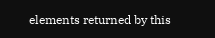elements returned by this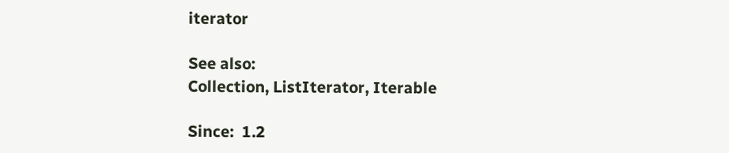iterator

See also:
Collection, ListIterator, Iterable

Since:  1.2